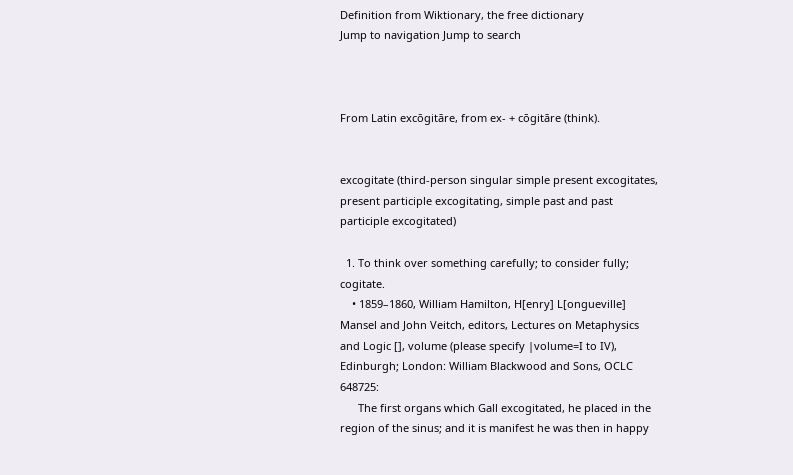Definition from Wiktionary, the free dictionary
Jump to navigation Jump to search



From Latin excōgitāre, from ex- + cōgitāre (think).


excogitate (third-person singular simple present excogitates, present participle excogitating, simple past and past participle excogitated)

  1. To think over something carefully; to consider fully; cogitate.
    • 1859–1860, William Hamilton, H[enry] L[ongueville] Mansel and John Veitch, editors, Lectures on Metaphysics and Logic [], volume (please specify |volume=I to IV), Edinburgh; London: William Blackwood and Sons, OCLC 648725:
      The first organs which Gall excogitated, he placed in the region of the sinus; and it is manifest he was then in happy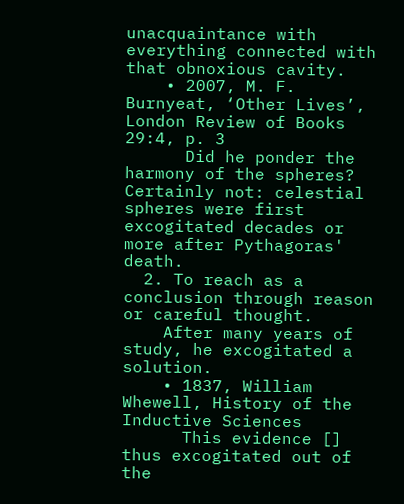unacquaintance with everything connected with that obnoxious cavity.
    • 2007, M. F. Burnyeat, ‘Other Lives’, London Review of Books 29:4, p. 3
      Did he ponder the harmony of the spheres? Certainly not: celestial spheres were first excogitated decades or more after Pythagoras' death.
  2. To reach as a conclusion through reason or careful thought.
    After many years of study, he excogitated a solution.
    • 1837, William Whewell, History of the Inductive Sciences
      This evidence [] thus excogitated out of the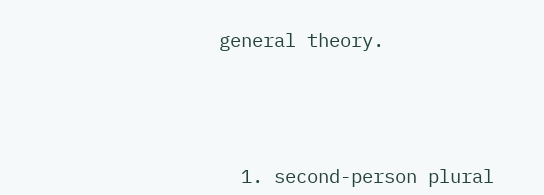general theory.





  1. second-person plural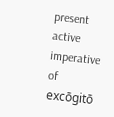present active imperative of excōgitō